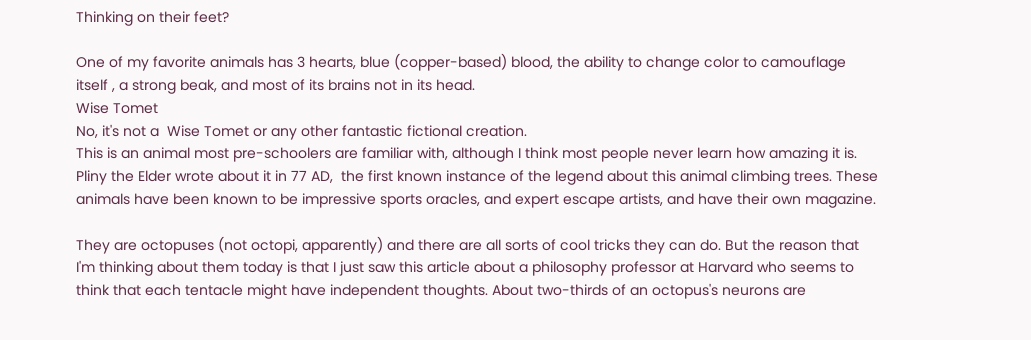Thinking on their feet?

One of my favorite animals has 3 hearts, blue (copper-based) blood, the ability to change color to camouflage itself , a strong beak, and most of its brains not in its head.
Wise Tomet
No, it's not a  Wise Tomet or any other fantastic fictional creation.
This is an animal most pre-schoolers are familiar with, although I think most people never learn how amazing it is.
Pliny the Elder wrote about it in 77 AD,  the first known instance of the legend about this animal climbing trees. These animals have been known to be impressive sports oracles, and expert escape artists, and have their own magazine.

They are octopuses (not octopi, apparently) and there are all sorts of cool tricks they can do. But the reason that I'm thinking about them today is that I just saw this article about a philosophy professor at Harvard who seems to think that each tentacle might have independent thoughts. About two-thirds of an octopus's neurons are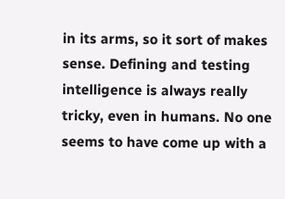in its arms, so it sort of makes sense. Defining and testing intelligence is always really tricky, even in humans. No one seems to have come up with a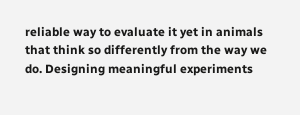reliable way to evaluate it yet in animals that think so differently from the way we do. Designing meaningful experiments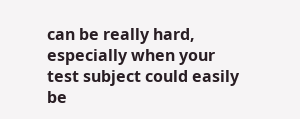can be really hard, especially when your test subject could easily be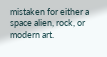mistaken for either a space alien, rock, or modern art.